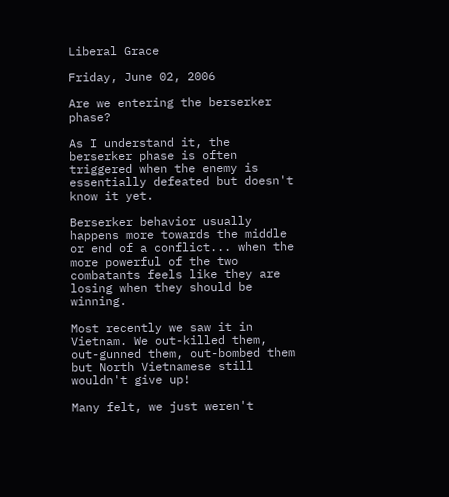Liberal Grace

Friday, June 02, 2006

Are we entering the berserker phase?

As I understand it, the berserker phase is often triggered when the enemy is essentially defeated but doesn't know it yet.

Berserker behavior usually happens more towards the middle or end of a conflict... when the more powerful of the two combatants feels like they are losing when they should be winning.

Most recently we saw it in Vietnam. We out-killed them, out-gunned them, out-bombed them but North Vietnamese still wouldn't give up!

Many felt, we just weren't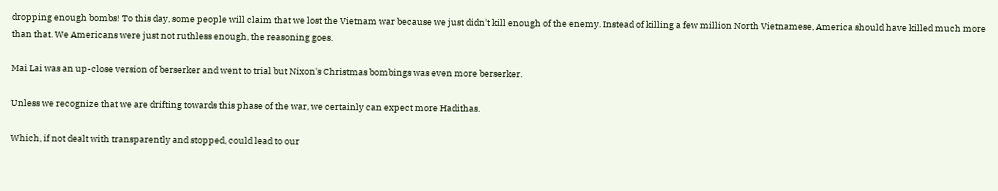dropping enough bombs! To this day, some people will claim that we lost the Vietnam war because we just didn't kill enough of the enemy. Instead of killing a few million North Vietnamese, America should have killed much more than that. We Americans were just not ruthless enough, the reasoning goes.

Mai Lai was an up-close version of berserker and went to trial but Nixon's Christmas bombings was even more berserker.

Unless we recognize that we are drifting towards this phase of the war, we certainly can expect more Hadithas.

Which, if not dealt with transparently and stopped, could lead to our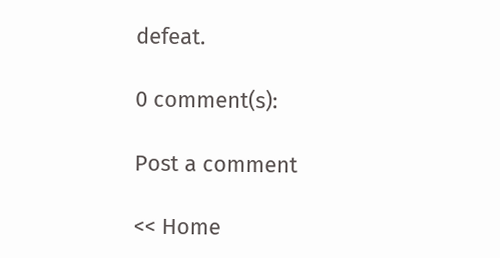defeat.

0 comment(s):

Post a comment

<< Home